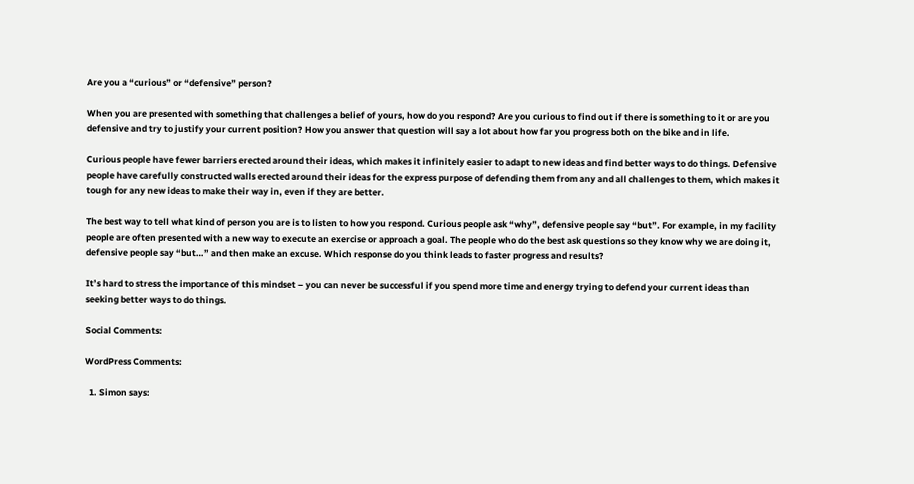Are you a “curious” or “defensive” person?

When you are presented with something that challenges a belief of yours, how do you respond? Are you curious to find out if there is something to it or are you defensive and try to justify your current position? How you answer that question will say a lot about how far you progress both on the bike and in life.

Curious people have fewer barriers erected around their ideas, which makes it infinitely easier to adapt to new ideas and find better ways to do things. Defensive people have carefully constructed walls erected around their ideas for the express purpose of defending them from any and all challenges to them, which makes it tough for any new ideas to make their way in, even if they are better.

The best way to tell what kind of person you are is to listen to how you respond. Curious people ask “why”, defensive people say “but”. For example, in my facility people are often presented with a new way to execute an exercise or approach a goal. The people who do the best ask questions so they know why we are doing it, defensive people say “but…” and then make an excuse. Which response do you think leads to faster progress and results?

It’s hard to stress the importance of this mindset – you can never be successful if you spend more time and energy trying to defend your current ideas than seeking better ways to do things.

Social Comments:

WordPress Comments:

  1. Simon says: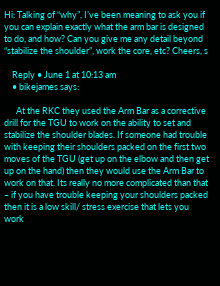Hi: Talking of “why”, I’ve been meaning to ask you if you can explain exactly what the arm bar is designed to do, and how? Can you give me any detail beyond “stabilize the shoulder”, work the core, etc? Cheers, s

    Reply • June 1 at 10:13 am
    • bikejames says:

      At the RKC they used the Arm Bar as a corrective drill for the TGU to work on the ability to set and stabilize the shoulder blades. If someone had trouble with keeping their shoulders packed on the first two moves of the TGU (get up on the elbow and then get up on the hand) then they would use the Arm Bar to work on that. Its really no more complicated than that – if you have trouble keeping your shoulders packed then it is a low skill/ stress exercise that lets you work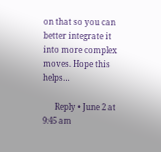on that so you can better integrate it into more complex moves. Hope this helps…

      Reply • June 2 at 9:45 am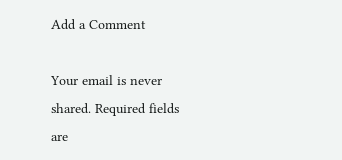Add a Comment

Your email is never shared. Required fields are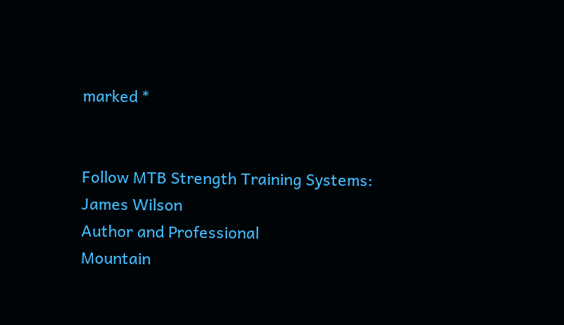marked *


Follow MTB Strength Training Systems:
James Wilson
Author and Professional
Mountain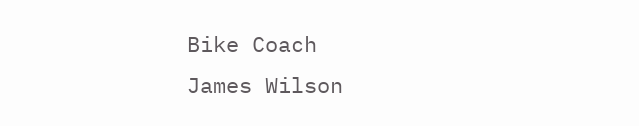Bike Coach
James Wilson